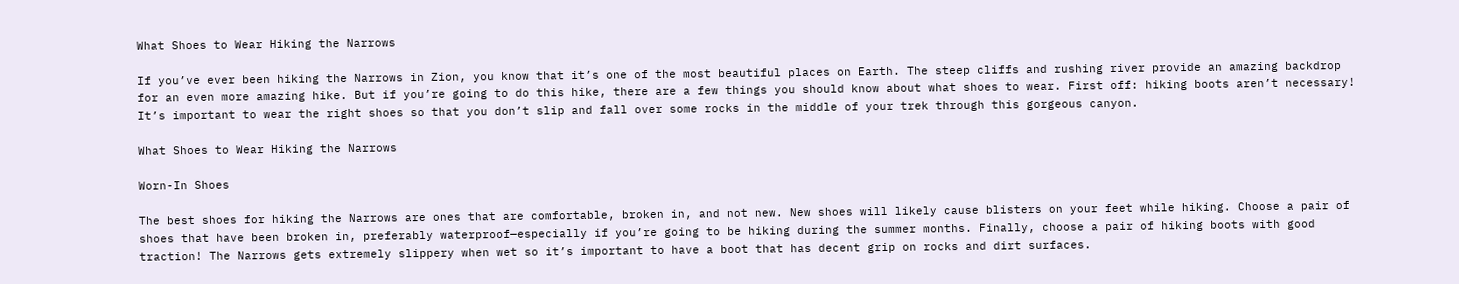What Shoes to Wear Hiking the Narrows

If you’ve ever been hiking the Narrows in Zion, you know that it’s one of the most beautiful places on Earth. The steep cliffs and rushing river provide an amazing backdrop for an even more amazing hike. But if you’re going to do this hike, there are a few things you should know about what shoes to wear. First off: hiking boots aren’t necessary! It’s important to wear the right shoes so that you don’t slip and fall over some rocks in the middle of your trek through this gorgeous canyon.

What Shoes to Wear Hiking the Narrows

Worn-In Shoes

The best shoes for hiking the Narrows are ones that are comfortable, broken in, and not new. New shoes will likely cause blisters on your feet while hiking. Choose a pair of shoes that have been broken in, preferably waterproof—especially if you’re going to be hiking during the summer months. Finally, choose a pair of hiking boots with good traction! The Narrows gets extremely slippery when wet so it’s important to have a boot that has decent grip on rocks and dirt surfaces.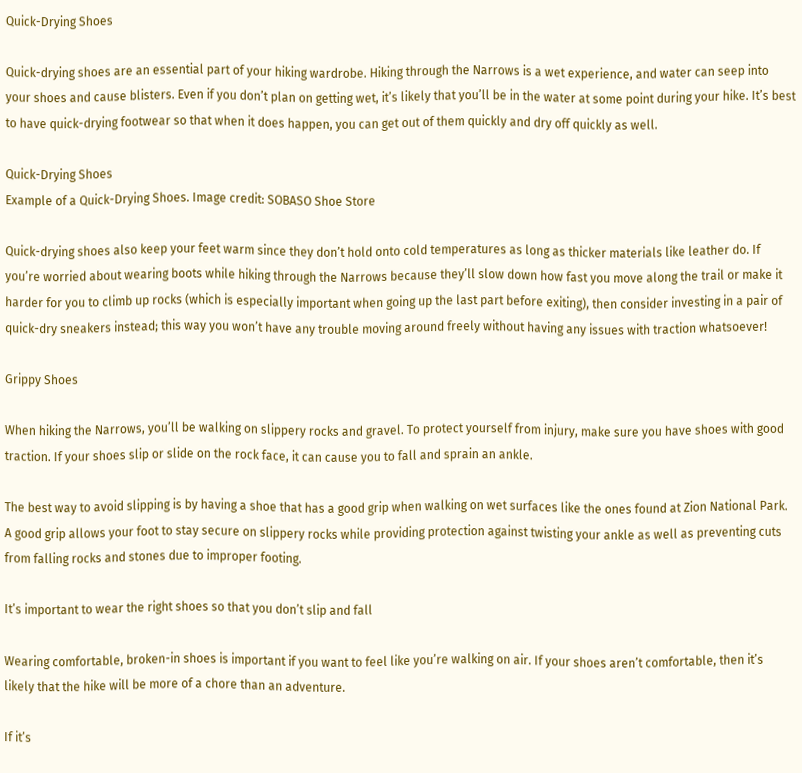Quick-Drying Shoes

Quick-drying shoes are an essential part of your hiking wardrobe. Hiking through the Narrows is a wet experience, and water can seep into your shoes and cause blisters. Even if you don’t plan on getting wet, it’s likely that you’ll be in the water at some point during your hike. It’s best to have quick-drying footwear so that when it does happen, you can get out of them quickly and dry off quickly as well.

Quick-Drying Shoes
Example of a Quick-Drying Shoes. Image credit: SOBASO Shoe Store

Quick-drying shoes also keep your feet warm since they don’t hold onto cold temperatures as long as thicker materials like leather do. If you’re worried about wearing boots while hiking through the Narrows because they’ll slow down how fast you move along the trail or make it harder for you to climb up rocks (which is especially important when going up the last part before exiting), then consider investing in a pair of quick-dry sneakers instead; this way you won’t have any trouble moving around freely without having any issues with traction whatsoever!

Grippy Shoes

When hiking the Narrows, you’ll be walking on slippery rocks and gravel. To protect yourself from injury, make sure you have shoes with good traction. If your shoes slip or slide on the rock face, it can cause you to fall and sprain an ankle.

The best way to avoid slipping is by having a shoe that has a good grip when walking on wet surfaces like the ones found at Zion National Park. A good grip allows your foot to stay secure on slippery rocks while providing protection against twisting your ankle as well as preventing cuts from falling rocks and stones due to improper footing.

It’s important to wear the right shoes so that you don’t slip and fall

Wearing comfortable, broken-in shoes is important if you want to feel like you’re walking on air. If your shoes aren’t comfortable, then it’s likely that the hike will be more of a chore than an adventure.

If it’s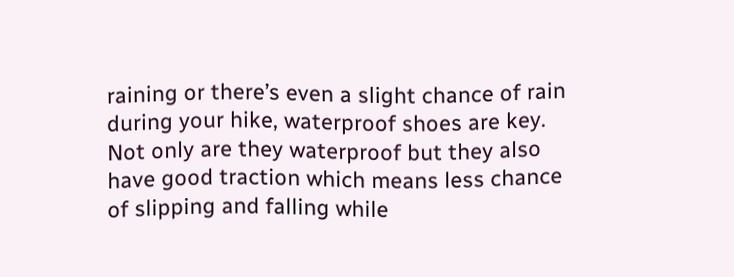raining or there’s even a slight chance of rain during your hike, waterproof shoes are key. Not only are they waterproof but they also have good traction which means less chance of slipping and falling while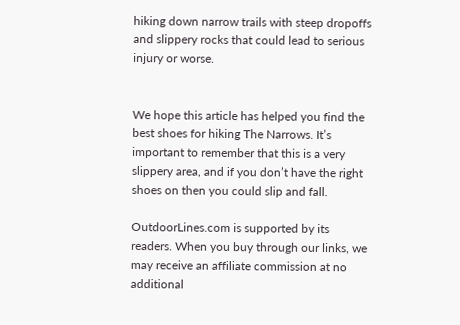hiking down narrow trails with steep dropoffs and slippery rocks that could lead to serious injury or worse.


We hope this article has helped you find the best shoes for hiking The Narrows. It’s important to remember that this is a very slippery area, and if you don’t have the right shoes on then you could slip and fall.

OutdoorLines.com is supported by its readers. When you buy through our links, we may receive an affiliate commission at no additional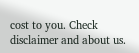cost to you. Check disclaimer and about us.